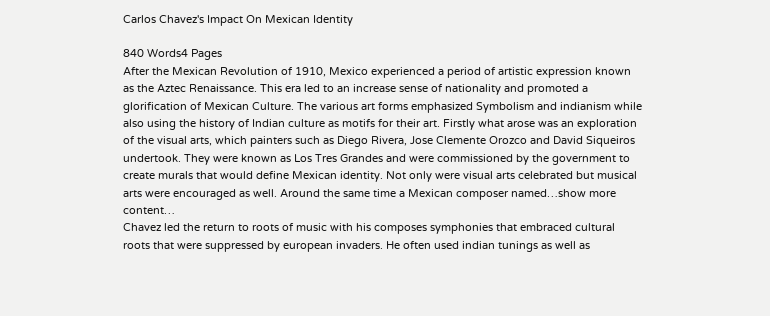Carlos Chavez's Impact On Mexican Identity

840 Words4 Pages
After the Mexican Revolution of 1910, Mexico experienced a period of artistic expression known as the Aztec Renaissance. This era led to an increase sense of nationality and promoted a glorification of Mexican Culture. The various art forms emphasized Symbolism and indianism while also using the history of Indian culture as motifs for their art. Firstly what arose was an exploration of the visual arts, which painters such as Diego Rivera, Jose Clemente Orozco and David Siqueiros undertook. They were known as Los Tres Grandes and were commissioned by the government to create murals that would define Mexican identity. Not only were visual arts celebrated but musical arts were encouraged as well. Around the same time a Mexican composer named…show more content…
Chavez led the return to roots of music with his composes symphonies that embraced cultural roots that were suppressed by european invaders. He often used indian tunings as well as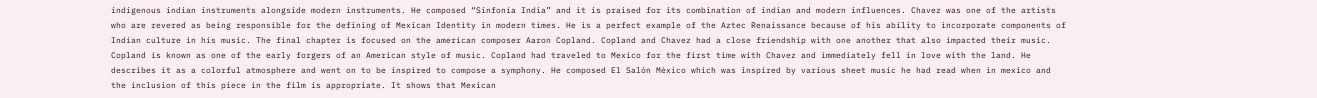indigenous indian instruments alongside modern instruments. He composed “Sinfonía India” and it is praised for its combination of indian and modern influences. Chavez was one of the artists who are revered as being responsible for the defining of Mexican Identity in modern times. He is a perfect example of the Aztec Renaissance because of his ability to incorporate components of Indian culture in his music. The final chapter is focused on the american composer Aaron Copland. Copland and Chavez had a close friendship with one another that also impacted their music. Copland is known as one of the early forgers of an American style of music. Copland had traveled to Mexico for the first time with Chavez and immediately fell in love with the land. He describes it as a colorful atmosphere and went on to be inspired to compose a symphony. He composed El Salón México which was inspired by various sheet music he had read when in mexico and the inclusion of this piece in the film is appropriate. It shows that Mexican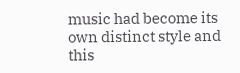music had become its own distinct style and this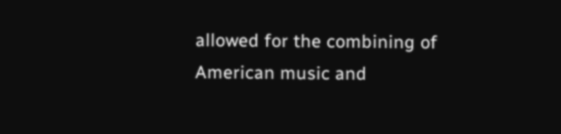allowed for the combining of American music and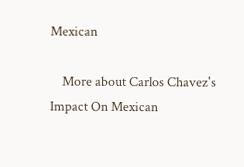Mexican

    More about Carlos Chavez's Impact On Mexican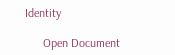Identity

      Open Document